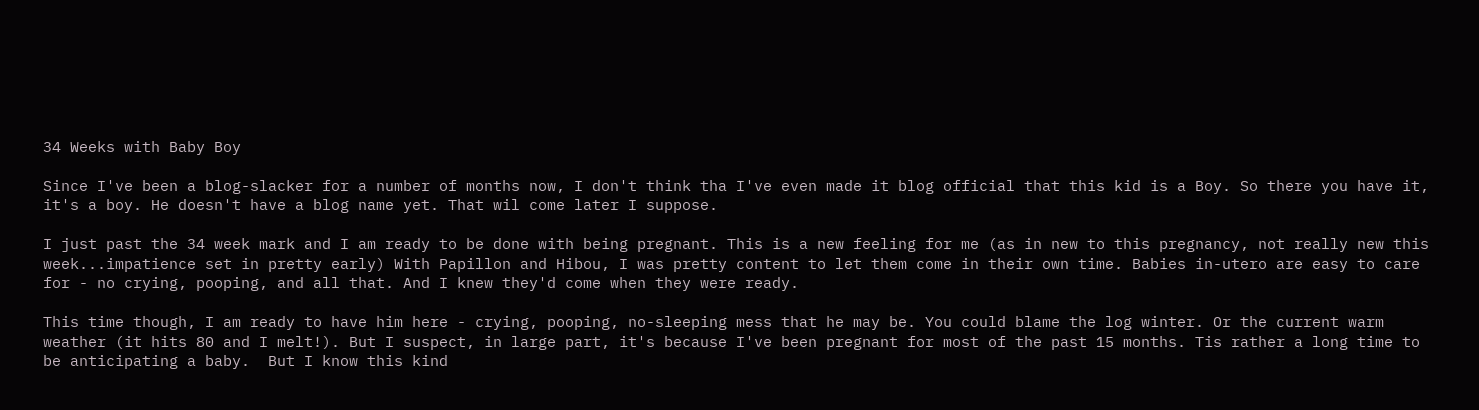34 Weeks with Baby Boy

Since I've been a blog-slacker for a number of months now, I don't think tha I've even made it blog official that this kid is a Boy. So there you have it, it's a boy. He doesn't have a blog name yet. That wil come later I suppose.

I just past the 34 week mark and I am ready to be done with being pregnant. This is a new feeling for me (as in new to this pregnancy, not really new this week...impatience set in pretty early) With Papillon and Hibou, I was pretty content to let them come in their own time. Babies in-utero are easy to care for - no crying, pooping, and all that. And I knew they'd come when they were ready.

This time though, I am ready to have him here - crying, pooping, no-sleeping mess that he may be. You could blame the log winter. Or the current warm weather (it hits 80 and I melt!). But I suspect, in large part, it's because I've been pregnant for most of the past 15 months. Tis rather a long time to be anticipating a baby.  But I know this kind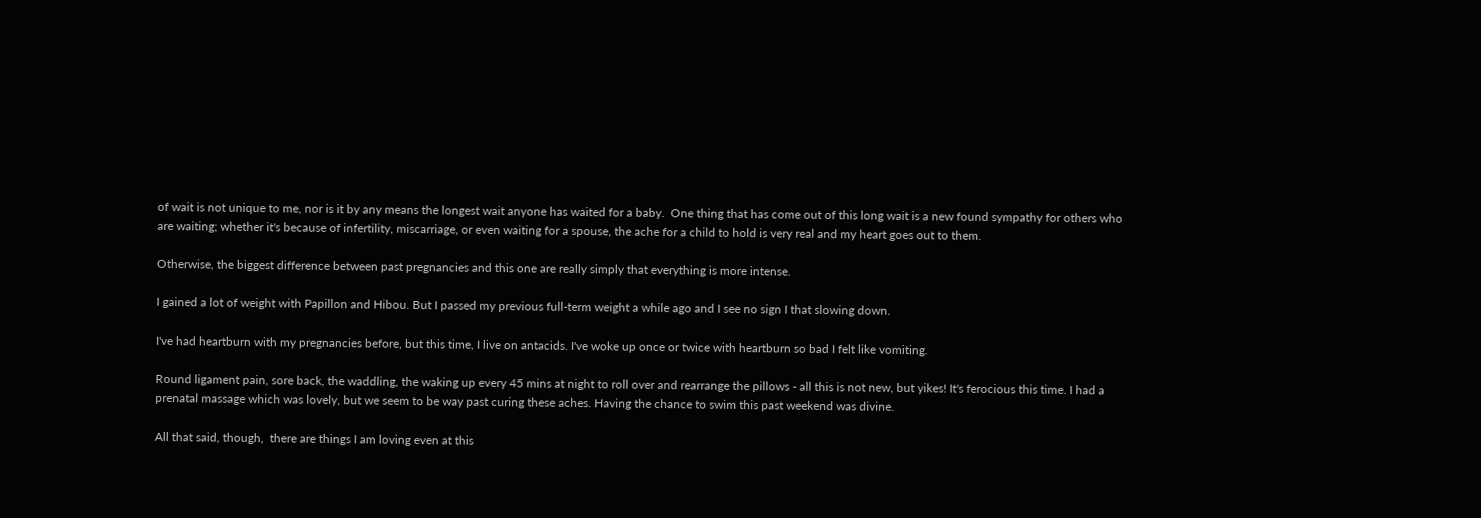of wait is not unique to me, nor is it by any means the longest wait anyone has waited for a baby.  One thing that has come out of this long wait is a new found sympathy for others who are waiting; whether it's because of infertility, miscarriage, or even waiting for a spouse, the ache for a child to hold is very real and my heart goes out to them.

Otherwise, the biggest difference between past pregnancies and this one are really simply that everything is more intense.

I gained a lot of weight with Papillon and Hibou. But I passed my previous full-term weight a while ago and I see no sign I that slowing down.

I've had heartburn with my pregnancies before, but this time, I live on antacids. I've woke up once or twice with heartburn so bad I felt like vomiting.

Round ligament pain, sore back, the waddling, the waking up every 45 mins at night to roll over and rearrange the pillows - all this is not new, but yikes! It's ferocious this time. I had a prenatal massage which was lovely, but we seem to be way past curing these aches. Having the chance to swim this past weekend was divine.

All that said, though,  there are things I am loving even at this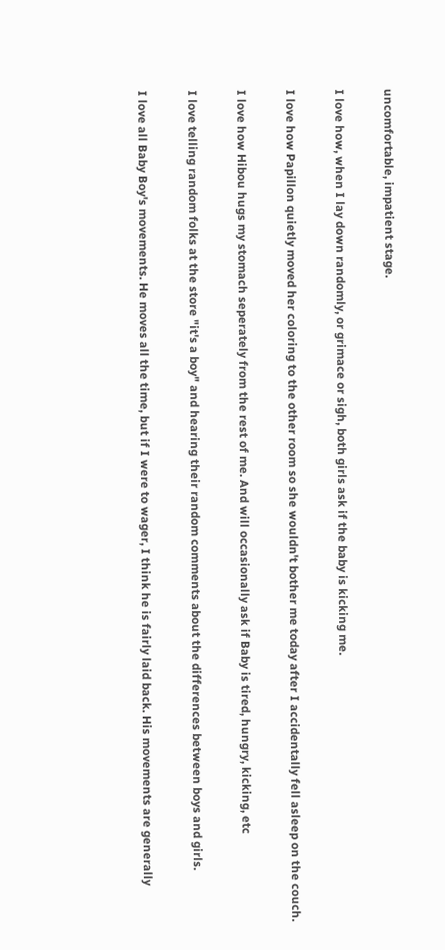uncomfortable, impatient stage.

I love how, when I lay down randomly, or grimace or sigh, both girls ask if the baby is kicking me.

I love how Papillon quietly moved her coloring to the other room so she wouldn't bother me today after I accidentally fell asleep on the couch.

I love how Hibou hugs my stomach seperately from the rest of me. And will occasionally ask if Baby is tired, hungry, kicking, etc

I love telling random folks at the store "it's a boy" and hearing their random comments about the differences between boys and girls.

I love all Baby Boy's movements. He moves all the time, but if I were to wager, I think he is fairly laid back. His movements are generally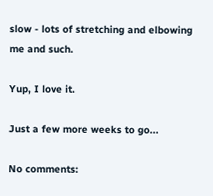slow - lots of stretching and elbowing me and such.

Yup, I love it.

Just a few more weeks to go...

No comments: